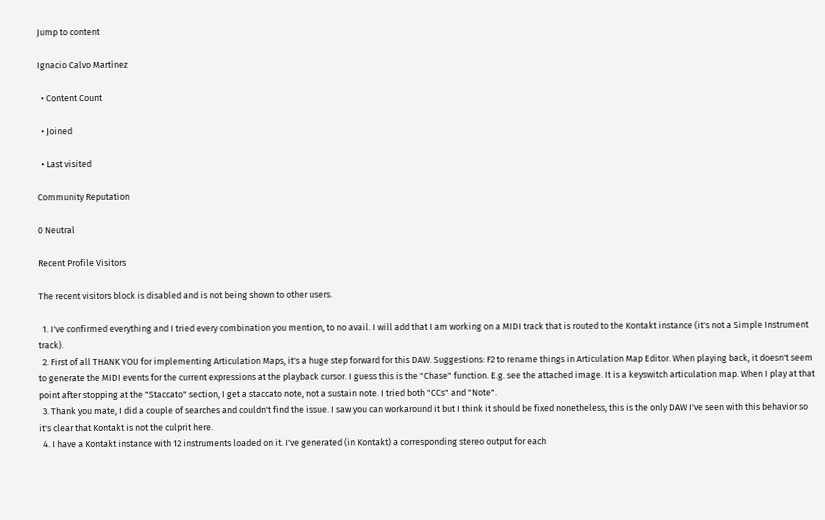Jump to content

Ignacio Calvo Martínez

  • Content Count

  • Joined

  • Last visited

Community Reputation

0 Neutral

Recent Profile Visitors

The recent visitors block is disabled and is not being shown to other users.

  1. I've confirmed everything and I tried every combination you mention, to no avail. I will add that I am working on a MIDI track that is routed to the Kontakt instance (it's not a Simple Instrument track).
  2. First of all THANK YOU for implementing Articulation Maps, it's a huge step forward for this DAW. Suggestions: F2 to rename things in Articulation Map Editor. When playing back, it doesn't seem to generate the MIDI events for the current expressions at the playback cursor. I guess this is the "Chase" function. E.g. see the attached image. It is a keyswitch articulation map. When I play at that point after stopping at the "Staccato" section, I get a staccato note, not a sustain note. I tried both "CCs" and "Note".
  3. Thank you mate, I did a couple of searches and couldn't find the issue. I saw you can workaround it but I think it should be fixed nonetheless, this is the only DAW I've seen with this behavior so it's clear that Kontakt is not the culprit here.
  4. I have a Kontakt instance with 12 instruments loaded on it. I've generated (in Kontakt) a corresponding stereo output for each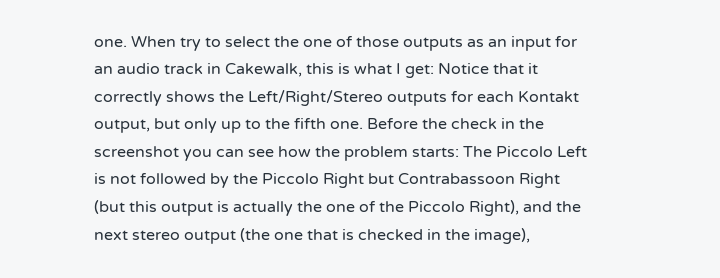one. When try to select the one of those outputs as an input for an audio track in Cakewalk, this is what I get: Notice that it correctly shows the Left/Right/Stereo outputs for each Kontakt output, but only up to the fifth one. Before the check in the screenshot you can see how the problem starts: The Piccolo Left is not followed by the Piccolo Right but Contrabassoon Right (but this output is actually the one of the Piccolo Right), and the next stereo output (the one that is checked in the image),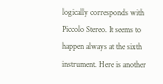logically corresponds with Piccolo Stereo. It seems to happen always at the sixth instrument. Here is another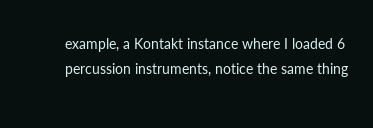example, a Kontakt instance where I loaded 6 percussion instruments, notice the same thing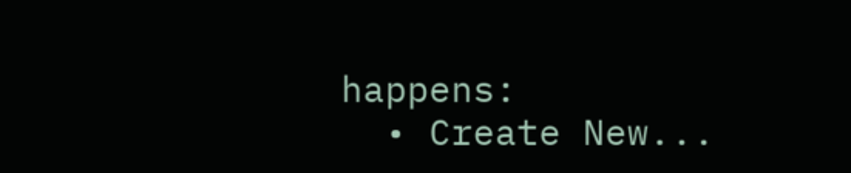happens:
  • Create New...